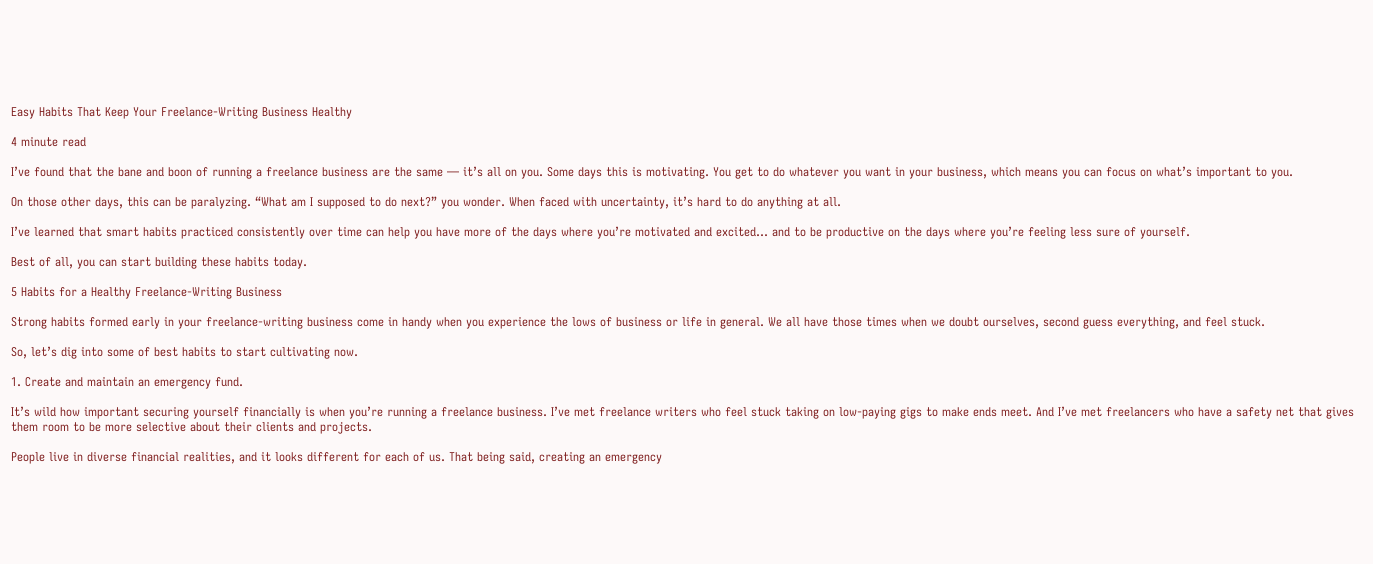Easy Habits That Keep Your Freelance-Writing Business Healthy

4 minute read

I’ve found that the bane and boon of running a freelance business are the same — it’s all on you. Some days this is motivating. You get to do whatever you want in your business, which means you can focus on what’s important to you.

On those other days, this can be paralyzing. “What am I supposed to do next?” you wonder. When faced with uncertainty, it’s hard to do anything at all.

I’ve learned that smart habits practiced consistently over time can help you have more of the days where you’re motivated and excited… and to be productive on the days where you’re feeling less sure of yourself.

Best of all, you can start building these habits today.

5 Habits for a Healthy Freelance-Writing Business

Strong habits formed early in your freelance-writing business come in handy when you experience the lows of business or life in general. We all have those times when we doubt ourselves, second guess everything, and feel stuck.

So, let’s dig into some of best habits to start cultivating now.

1. Create and maintain an emergency fund.

It’s wild how important securing yourself financially is when you’re running a freelance business. I’ve met freelance writers who feel stuck taking on low-paying gigs to make ends meet. And I’ve met freelancers who have a safety net that gives them room to be more selective about their clients and projects.

People live in diverse financial realities, and it looks different for each of us. That being said, creating an emergency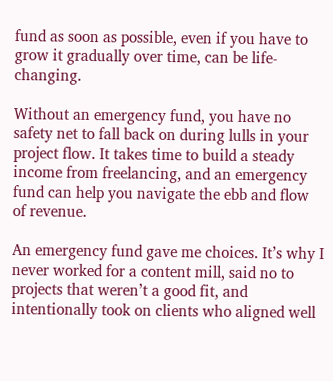fund as soon as possible, even if you have to grow it gradually over time, can be life-changing.

Without an emergency fund, you have no safety net to fall back on during lulls in your project flow. It takes time to build a steady income from freelancing, and an emergency fund can help you navigate the ebb and flow of revenue.

An emergency fund gave me choices. It’s why I never worked for a content mill, said no to projects that weren’t a good fit, and intentionally took on clients who aligned well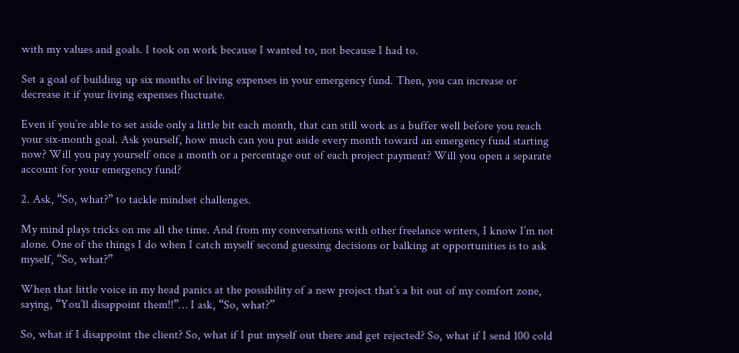with my values and goals. I took on work because I wanted to, not because I had to.

Set a goal of building up six months of living expenses in your emergency fund. Then, you can increase or decrease it if your living expenses fluctuate.

Even if you’re able to set aside only a little bit each month, that can still work as a buffer well before you reach your six-month goal. Ask yourself, how much can you put aside every month toward an emergency fund starting now? Will you pay yourself once a month or a percentage out of each project payment? Will you open a separate account for your emergency fund?

2. Ask, “So, what?” to tackle mindset challenges.

My mind plays tricks on me all the time. And from my conversations with other freelance writers, I know I’m not alone. One of the things I do when I catch myself second guessing decisions or balking at opportunities is to ask myself, “So, what?”

When that little voice in my head panics at the possibility of a new project that’s a bit out of my comfort zone, saying, “You’ll disappoint them!!”… I ask, “So, what?”

So, what if I disappoint the client? So, what if I put myself out there and get rejected? So, what if I send 100 cold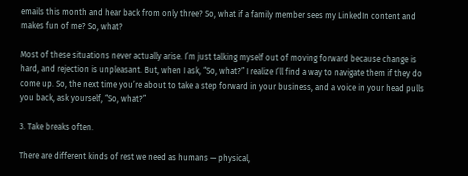emails this month and hear back from only three? So, what if a family member sees my LinkedIn content and makes fun of me? So, what?

Most of these situations never actually arise. I’m just talking myself out of moving forward because change is hard, and rejection is unpleasant. But, when I ask, “So, what?” I realize I’ll find a way to navigate them if they do come up. So, the next time you’re about to take a step forward in your business, and a voice in your head pulls you back, ask yourself, “So, what?”

3. Take breaks often.

There are different kinds of rest we need as humans — physical,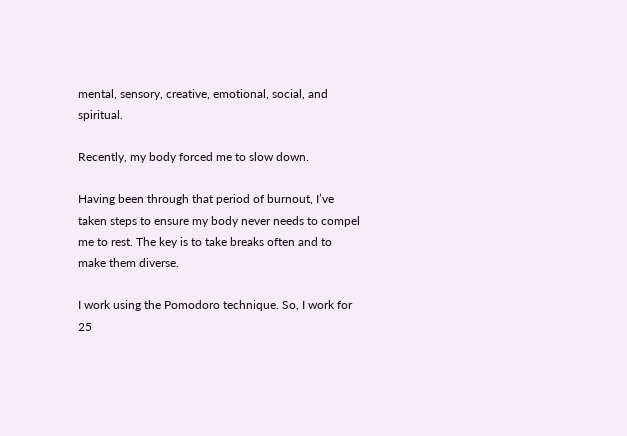mental, sensory, creative, emotional, social, and spiritual.

Recently, my body forced me to slow down.

Having been through that period of burnout, I’ve taken steps to ensure my body never needs to compel me to rest. The key is to take breaks often and to make them diverse.

I work using the Pomodoro technique. So, I work for 25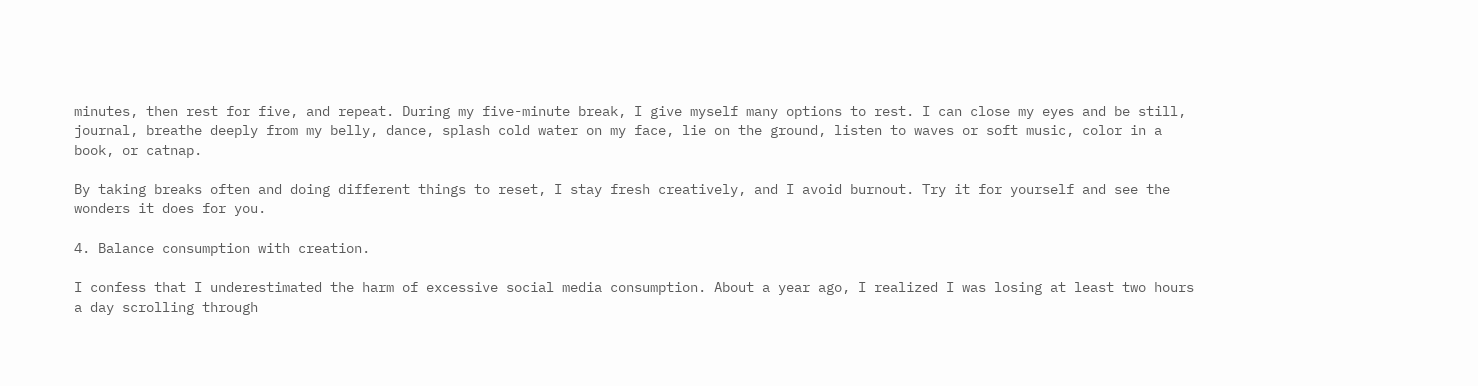minutes, then rest for five, and repeat. During my five-minute break, I give myself many options to rest. I can close my eyes and be still, journal, breathe deeply from my belly, dance, splash cold water on my face, lie on the ground, listen to waves or soft music, color in a book, or catnap.

By taking breaks often and doing different things to reset, I stay fresh creatively, and I avoid burnout. Try it for yourself and see the wonders it does for you.

4. Balance consumption with creation.

I confess that I underestimated the harm of excessive social media consumption. About a year ago, I realized I was losing at least two hours a day scrolling through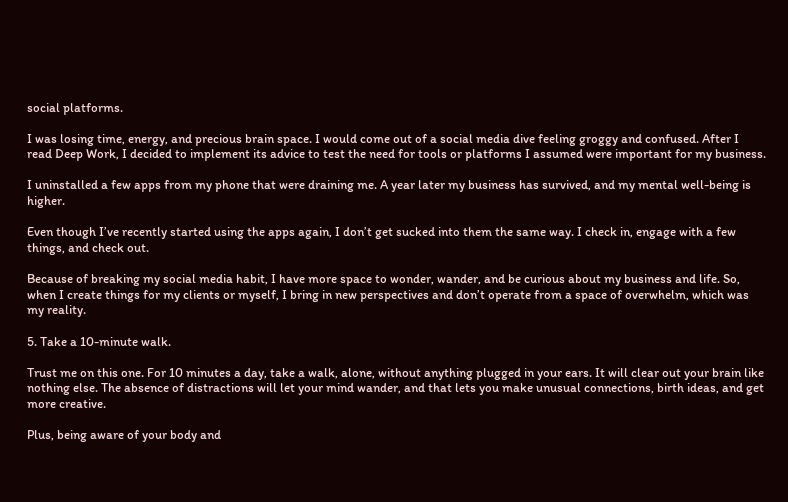social platforms.

I was losing time, energy, and precious brain space. I would come out of a social media dive feeling groggy and confused. After I read Deep Work, I decided to implement its advice to test the need for tools or platforms I assumed were important for my business.

I uninstalled a few apps from my phone that were draining me. A year later my business has survived, and my mental well-being is higher.

Even though I’ve recently started using the apps again, I don’t get sucked into them the same way. I check in, engage with a few things, and check out.

Because of breaking my social media habit, I have more space to wonder, wander, and be curious about my business and life. So, when I create things for my clients or myself, I bring in new perspectives and don’t operate from a space of overwhelm, which was my reality.

5. Take a 10-minute walk.

Trust me on this one. For 10 minutes a day, take a walk, alone, without anything plugged in your ears. It will clear out your brain like nothing else. The absence of distractions will let your mind wander, and that lets you make unusual connections, birth ideas, and get more creative.

Plus, being aware of your body and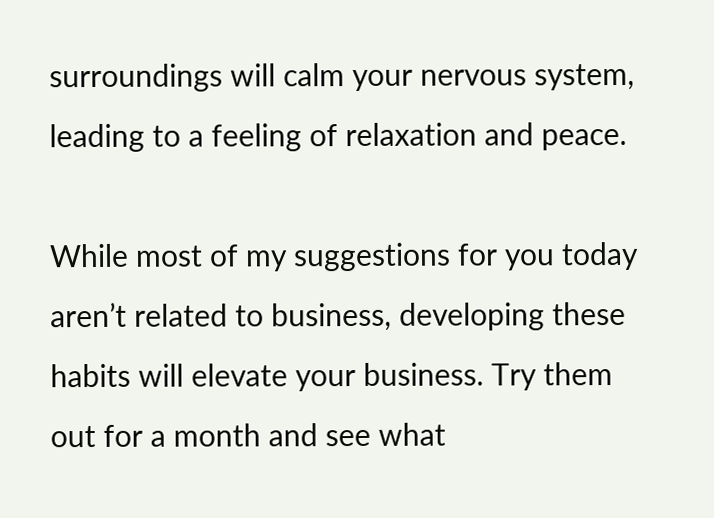surroundings will calm your nervous system, leading to a feeling of relaxation and peace.

While most of my suggestions for you today aren’t related to business, developing these habits will elevate your business. Try them out for a month and see what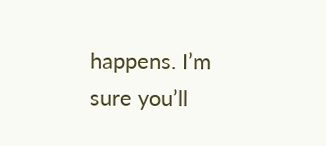happens. I’m sure you’ll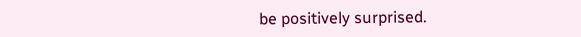be positively surprised.